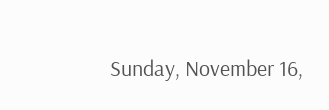Sunday, November 16,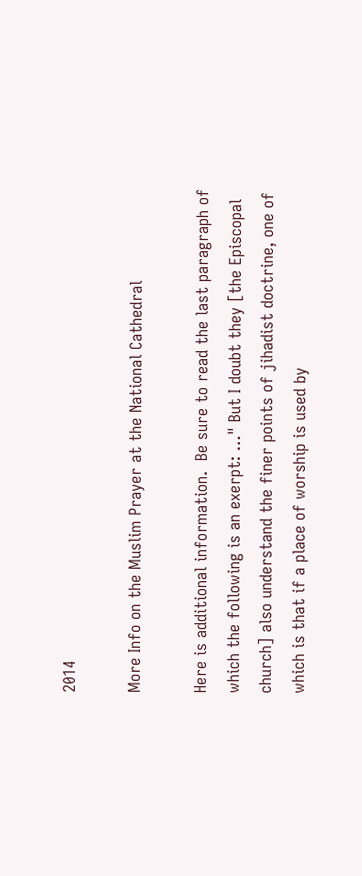2014

More Info on the Muslim Prayer at the National Cathedral

Here is additional information.  Be sure to read the last paragraph of which the following is an exerpt: …" But I doubt they [the Episcopal church] also understand the finer points of jihadist doctrine, one of which is that if a place of worship is used by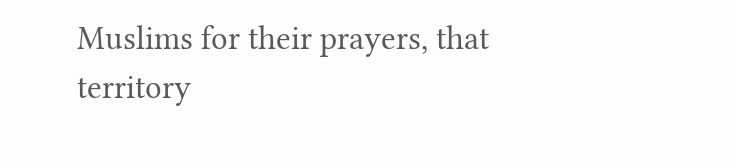Muslims for their prayers, that territory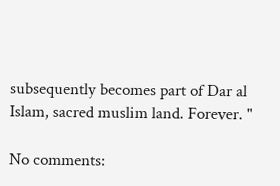subsequently becomes part of Dar al Islam, sacred muslim land. Forever. "

No comments: